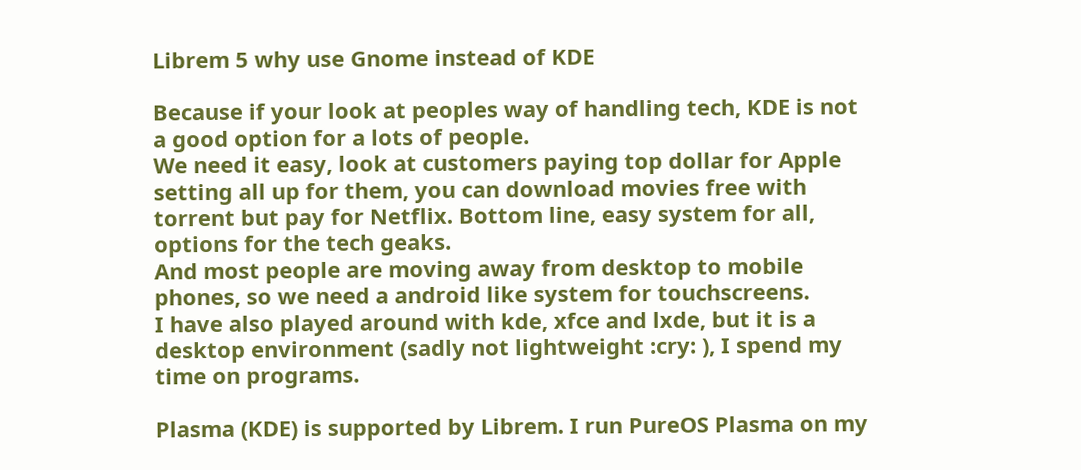Librem 5 why use Gnome instead of KDE

Because if your look at peoples way of handling tech, KDE is not a good option for a lots of people.
We need it easy, look at customers paying top dollar for Apple setting all up for them, you can download movies free with torrent but pay for Netflix. Bottom line, easy system for all, options for the tech geaks.
And most people are moving away from desktop to mobile phones, so we need a android like system for touchscreens.
I have also played around with kde, xfce and lxde, but it is a desktop environment (sadly not lightweight :cry: ), I spend my time on programs.

Plasma (KDE) is supported by Librem. I run PureOS Plasma on my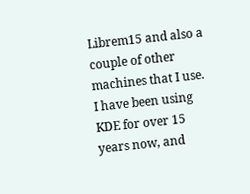Librem15 and also a couple of other machines that I use. I have been using KDE for over 15 years now, and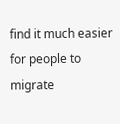find it much easier for people to migrate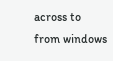across to from windows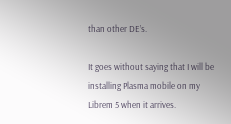than other DE’s.

It goes without saying that I will be installing Plasma mobile on my Librem 5 when it arrives.